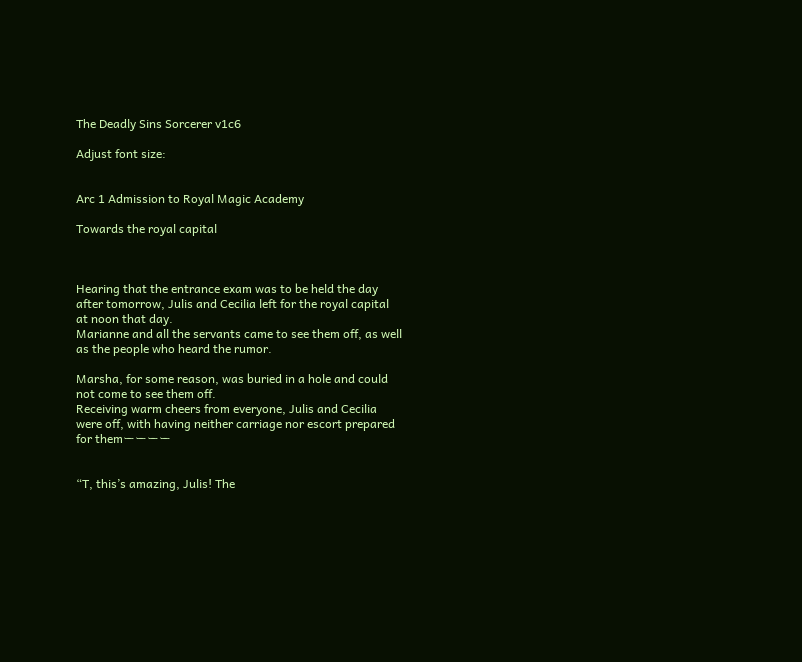The Deadly Sins Sorcerer v1c6

Adjust font size:


Arc 1 Admission to Royal Magic Academy

Towards the royal capital



Hearing that the entrance exam was to be held the day after tomorrow, Julis and Cecilia left for the royal capital at noon that day.
Marianne and all the servants came to see them off, as well as the people who heard the rumor.

Marsha, for some reason, was buried in a hole and could not come to see them off.
Receiving warm cheers from everyone, Julis and Cecilia were off, with having neither carriage nor escort prepared for themーーーー


“T, this’s amazing, Julis! The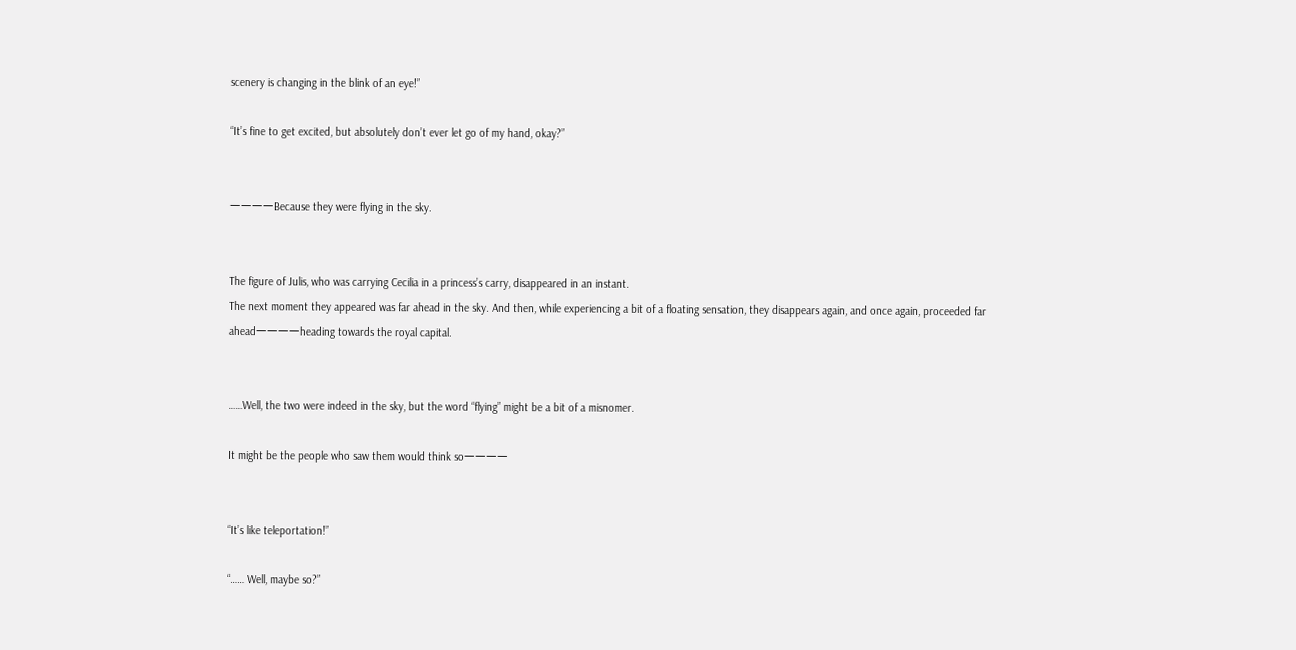scenery is changing in the blink of an eye!”

“It’s fine to get excited, but absolutely don’t ever let go of my hand, okay?”


ーーーーBecause they were flying in the sky.


The figure of Julis, who was carrying Cecilia in a princess’s carry, disappeared in an instant.
The next moment they appeared was far ahead in the sky. And then, while experiencing a bit of a floating sensation, they disappears again, and once again, proceeded far aheadーーーーheading towards the royal capital.


……Well, the two were indeed in the sky, but the word “flying” might be a bit of a misnomer.

It might be the people who saw them would think soーーーー


“It’s like teleportation!”

“…… Well, maybe so?”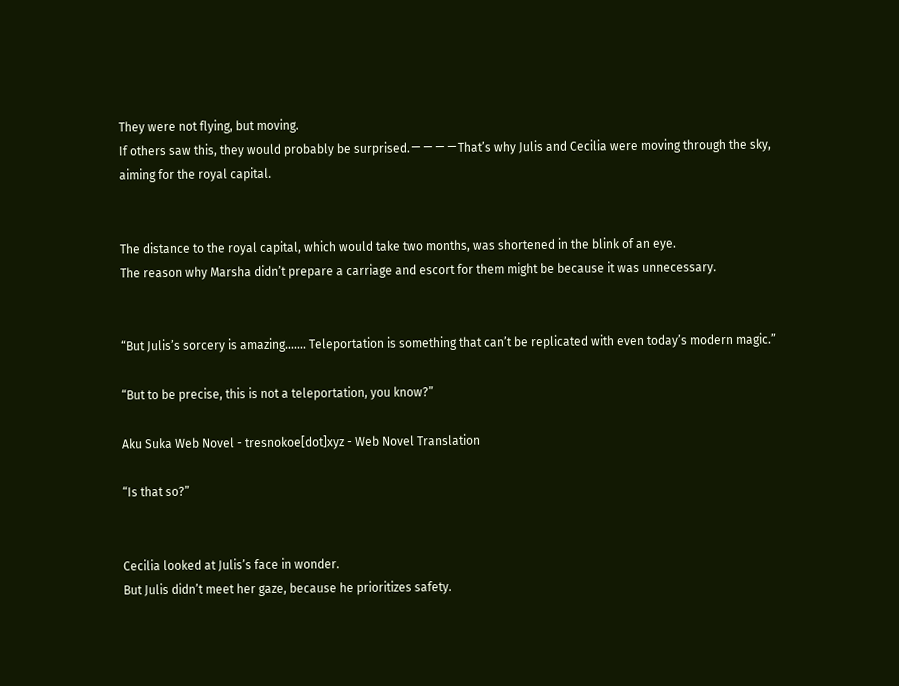They were not flying, but moving.
If others saw this, they would probably be surprised.ーーーーThat’s why Julis and Cecilia were moving through the sky, aiming for the royal capital.


The distance to the royal capital, which would take two months, was shortened in the blink of an eye.
The reason why Marsha didn’t prepare a carriage and escort for them might be because it was unnecessary.


“But Julis’s sorcery is amazing……. Teleportation is something that can’t be replicated with even today’s modern magic.”

“But to be precise, this is not a teleportation, you know?”

Aku Suka Web Novel - tresnokoe[dot]xyz - Web Novel Translation

“Is that so?”


Cecilia looked at Julis’s face in wonder.
But Julis didn’t meet her gaze, because he prioritizes safety.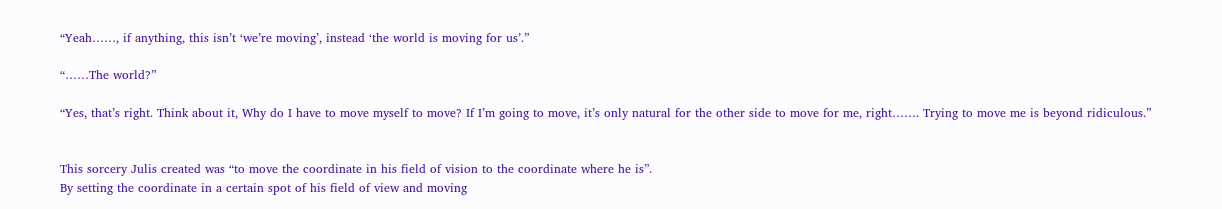“Yeah……, if anything, this isn’t ‘we’re moving’, instead ‘the world is moving for us’.”

“……The world?”

“Yes, that’s right. Think about it, Why do I have to move myself to move? If I’m going to move, it’s only natural for the other side to move for me, right……. Trying to move me is beyond ridiculous.”


This sorcery Julis created was “to move the coordinate in his field of vision to the coordinate where he is”.
By setting the coordinate in a certain spot of his field of view and moving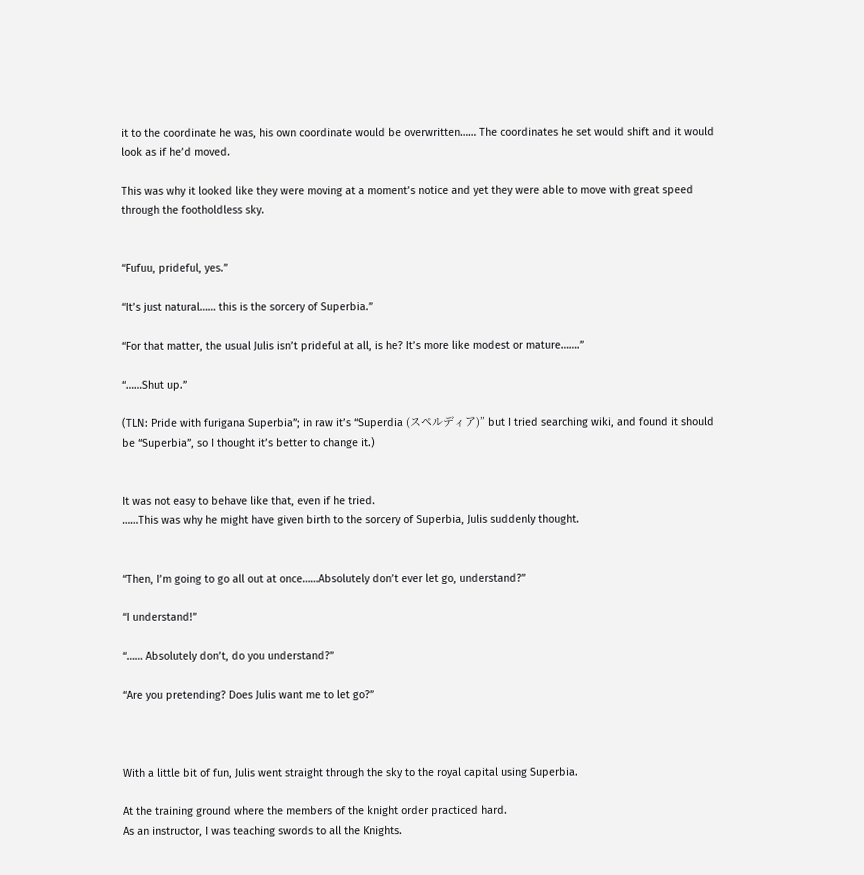it to the coordinate he was, his own coordinate would be overwritten…… The coordinates he set would shift and it would look as if he’d moved.

This was why it looked like they were moving at a moment’s notice and yet they were able to move with great speed through the footholdless sky.


“Fufuu, prideful, yes.”

“It’s just natural…… this is the sorcery of Superbia.”

“For that matter, the usual Julis isn’t prideful at all, is he? It’s more like modest or mature…….”

“……Shut up.”

(TLN: Pride with furigana Superbia”; in raw it’s “Superdia (スペルディア)” but I tried searching wiki, and found it should be “Superbia”, so I thought it’s better to change it.)


It was not easy to behave like that, even if he tried.
……This was why he might have given birth to the sorcery of Superbia, Julis suddenly thought.


“Then, I’m going to go all out at once……Absolutely don’t ever let go, understand?”

“I understand!”

“…… Absolutely don’t, do you understand?”

“Are you pretending? Does Julis want me to let go?”



With a little bit of fun, Julis went straight through the sky to the royal capital using Superbia.

At the training ground where the members of the knight order practiced hard.
As an instructor, I was teaching swords to all the Knights.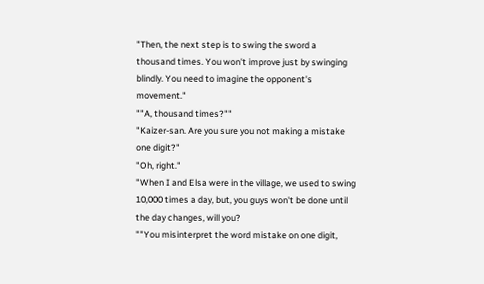"Then, the next step is to swing the sword a thousand times. You won't improve just by swinging blindly. You need to imagine the opponent's movement."
""A, thousand times?""
"Kaizer-san. Are you sure you not making a mistake one digit?"
"Oh, right."
"When I and Elsa were in the village, we used to swing 10,000 times a day, but, you guys won't be done until the day changes, will you?
""You misinterpret the word mistake on one digit,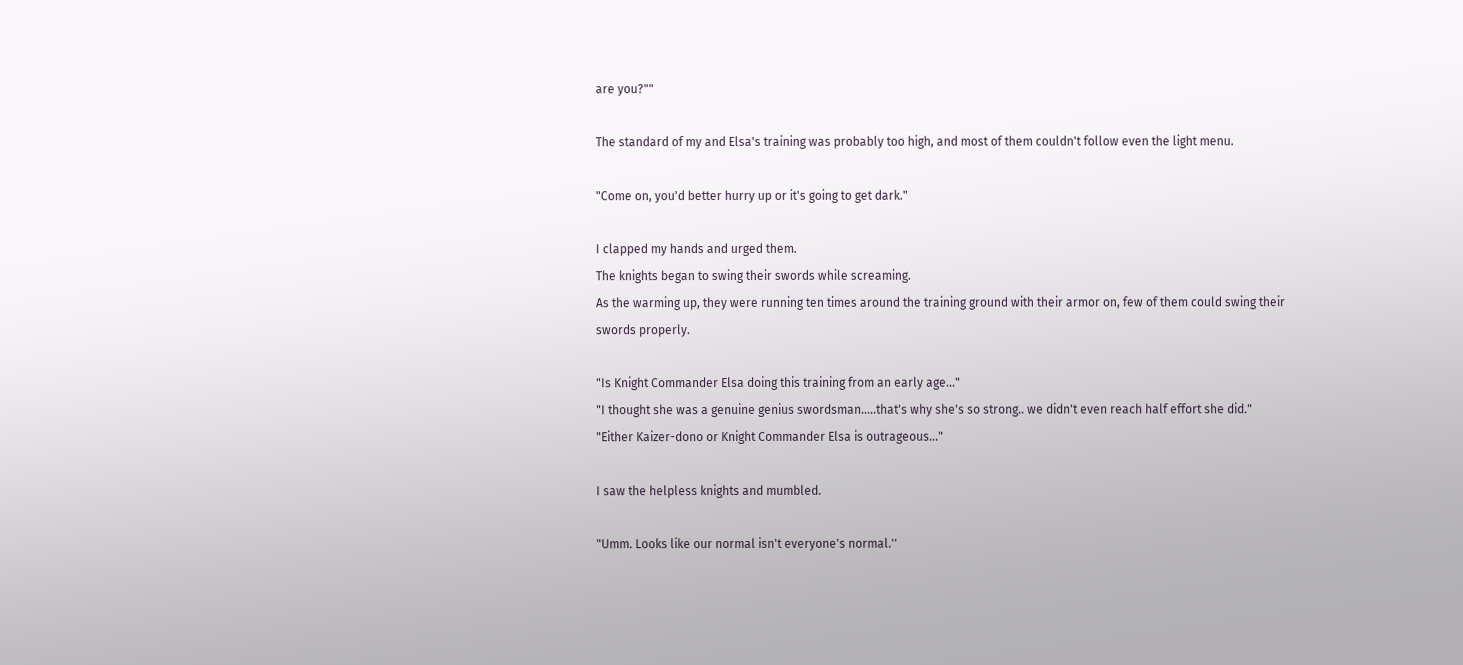are you?""

The standard of my and Elsa's training was probably too high, and most of them couldn't follow even the light menu.

"Come on, you'd better hurry up or it's going to get dark."

I clapped my hands and urged them.
The knights began to swing their swords while screaming.
As the warming up, they were running ten times around the training ground with their armor on, few of them could swing their swords properly.

"Is Knight Commander Elsa doing this training from an early age..."
"I thought she was a genuine genius swordsman.....that's why she's so strong.. we didn't even reach half effort she did."
"Either Kaizer-dono or Knight Commander Elsa is outrageous..."

I saw the helpless knights and mumbled.

"Umm. Looks like our normal isn't everyone's normal.''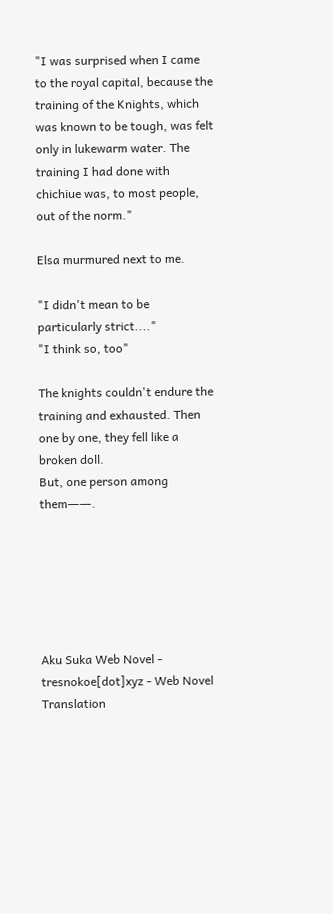"I was surprised when I came to the royal capital, because the training of the Knights, which was known to be tough, was felt only in lukewarm water. The training I had done with chichiue was, to most people, out of the norm."

Elsa murmured next to me.

"I didn't mean to be particularly strict...."
"I think so, too"

The knights couldn't endure the training and exhausted. Then one by one, they fell like a broken doll.
But, one person among them――.






Aku Suka Web Novel - tresnokoe[dot]xyz - Web Novel Translation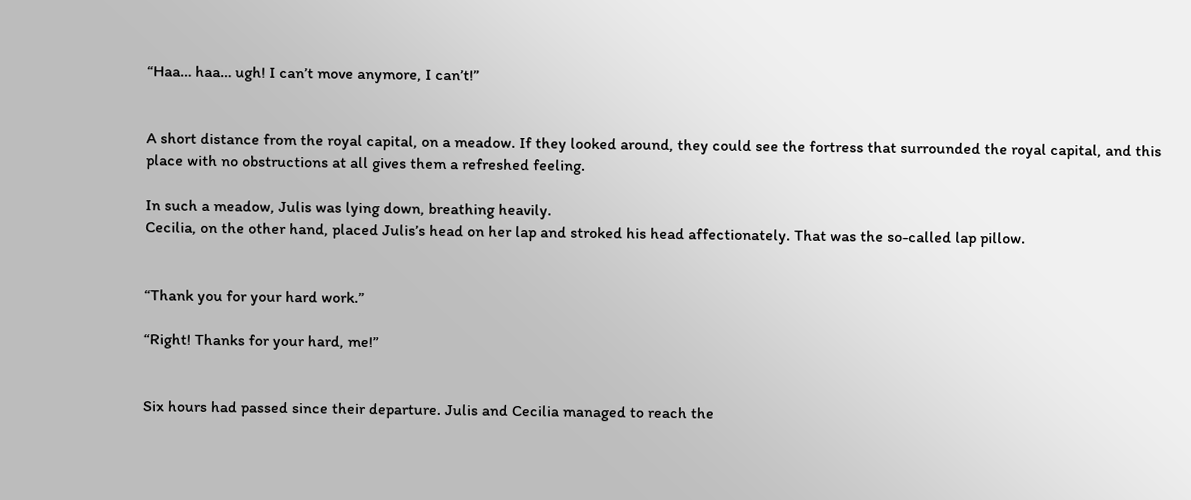“Haa… haa… ugh! I can’t move anymore, I can’t!”


A short distance from the royal capital, on a meadow. If they looked around, they could see the fortress that surrounded the royal capital, and this place with no obstructions at all gives them a refreshed feeling.

In such a meadow, Julis was lying down, breathing heavily.
Cecilia, on the other hand, placed Julis’s head on her lap and stroked his head affectionately. That was the so-called lap pillow.


“Thank you for your hard work.”

“Right! Thanks for your hard, me!”


Six hours had passed since their departure. Julis and Cecilia managed to reach the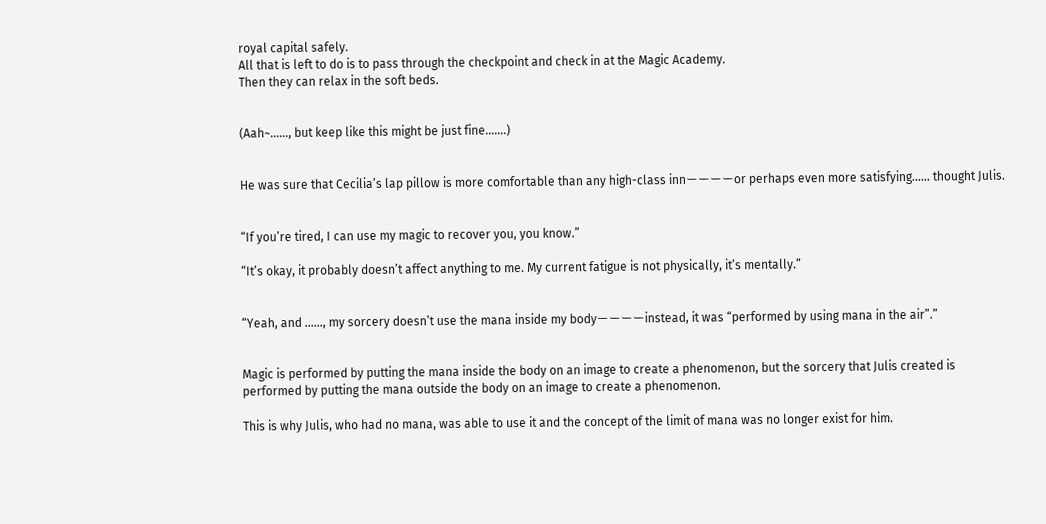royal capital safely.
All that is left to do is to pass through the checkpoint and check in at the Magic Academy.
Then they can relax in the soft beds.


(Aah~……, but keep like this might be just fine…….)


He was sure that Cecilia’s lap pillow is more comfortable than any high-class innーーーーor perhaps even more satisfying…… thought Julis.


“If you’re tired, I can use my magic to recover you, you know.”

“It’s okay, it probably doesn’t affect anything to me. My current fatigue is not physically, it’s mentally.”


“Yeah, and ……, my sorcery doesn’t use the mana inside my bodyーーーーinstead, it was “performed by using mana in the air”.”


Magic is performed by putting the mana inside the body on an image to create a phenomenon, but the sorcery that Julis created is performed by putting the mana outside the body on an image to create a phenomenon.

This is why Julis, who had no mana, was able to use it and the concept of the limit of mana was no longer exist for him.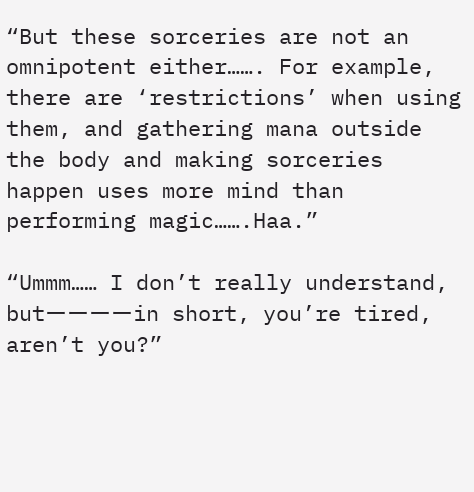“But these sorceries are not an omnipotent either……. For example, there are ‘restrictions’ when using them, and gathering mana outside the body and making sorceries happen uses more mind than performing magic…….Haa.”

“Ummm…… I don’t really understand, butーーーーin short, you’re tired, aren’t you?”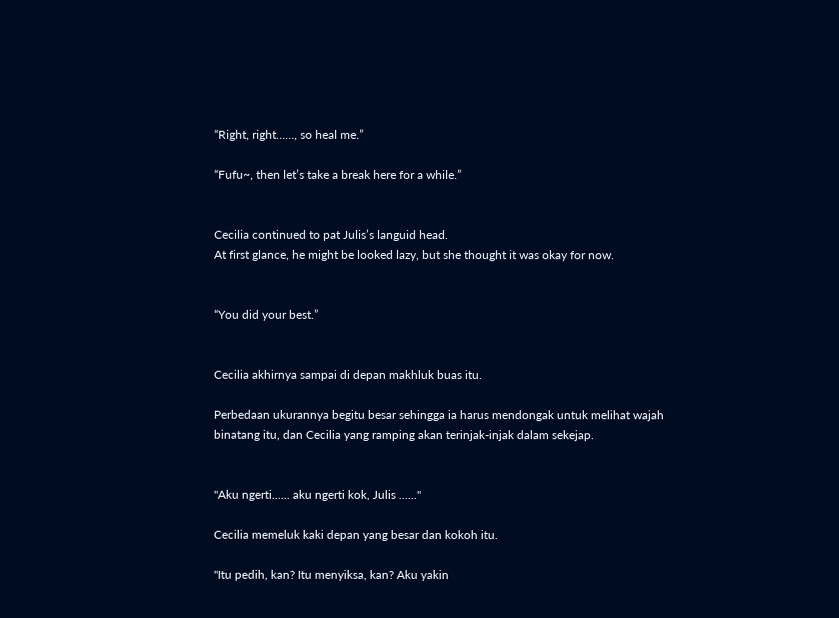“Right, right……, so heal me.”

“Fufu~, then let’s take a break here for a while.”


Cecilia continued to pat Julis’s languid head.
At first glance, he might be looked lazy, but she thought it was okay for now.


“You did your best.”


Cecilia akhirnya sampai di depan makhluk buas itu.

Perbedaan ukurannya begitu besar sehingga ia harus mendongak untuk melihat wajah binatang itu, dan Cecilia yang ramping akan terinjak-injak dalam sekejap.


"Aku ngerti...... aku ngerti kok, Julis ......"

Cecilia memeluk kaki depan yang besar dan kokoh itu.

"Itu pedih, kan? Itu menyiksa, kan? Aku yakin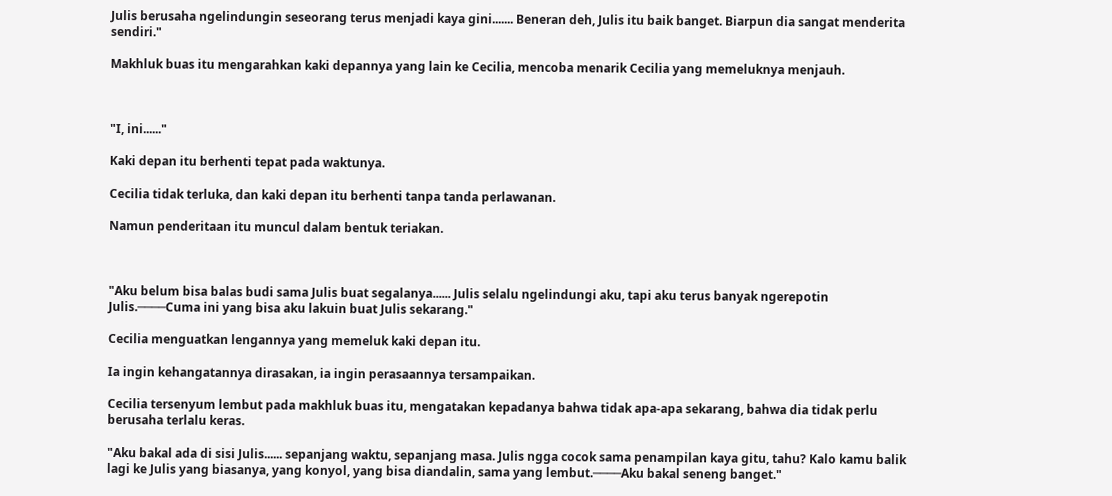Julis berusaha ngelindungin seseorang terus menjadi kaya gini....... Beneran deh, Julis itu baik banget. Biarpun dia sangat menderita sendiri."

Makhluk buas itu mengarahkan kaki depannya yang lain ke Cecilia, mencoba menarik Cecilia yang memeluknya menjauh.



"I, ini......"

Kaki depan itu berhenti tepat pada waktunya.

Cecilia tidak terluka, dan kaki depan itu berhenti tanpa tanda perlawanan.

Namun penderitaan itu muncul dalam bentuk teriakan.



"Aku belum bisa balas budi sama Julis buat segalanya...... Julis selalu ngelindungi aku, tapi aku terus banyak ngerepotin Julis.────Cuma ini yang bisa aku lakuin buat Julis sekarang."

Cecilia menguatkan lengannya yang memeluk kaki depan itu.

Ia ingin kehangatannya dirasakan, ia ingin perasaannya tersampaikan.

Cecilia tersenyum lembut pada makhluk buas itu, mengatakan kepadanya bahwa tidak apa-apa sekarang, bahwa dia tidak perlu berusaha terlalu keras.

"Aku bakal ada di sisi Julis...... sepanjang waktu, sepanjang masa. Julis ngga cocok sama penampilan kaya gitu, tahu? Kalo kamu balik lagi ke Julis yang biasanya, yang konyol, yang bisa diandalin, sama yang lembut.────Aku bakal seneng banget."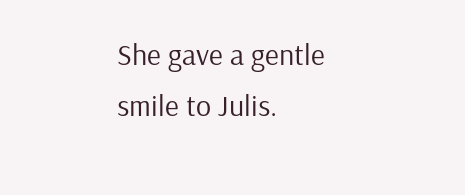She gave a gentle smile to Julis.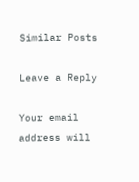Similar Posts

Leave a Reply

Your email address will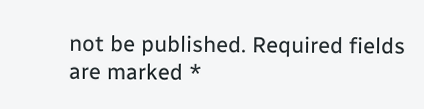not be published. Required fields are marked *